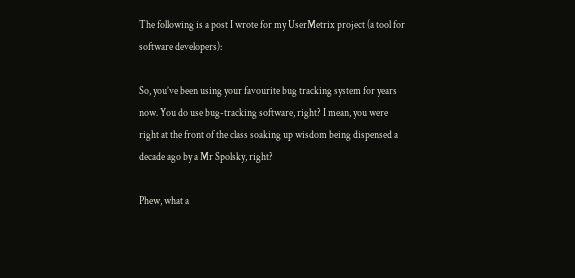The following is a post I wrote for my UserMetrix project (a tool for software developers):

So, you’ve been using your favourite bug tracking system for years now. You do use bug-tracking software, right? I mean, you were right at the front of the class soaking up wisdom being dispensed a decade ago by a Mr Spolsky, right?

Phew, what a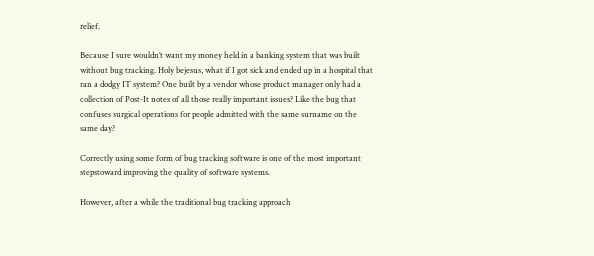relief.

Because I sure wouldn’t want my money held in a banking system that was built without bug tracking. Holy bejesus, what if I got sick and ended up in a hospital that ran a dodgy IT system? One built by a vendor whose product manager only had a collection of Post-It notes of all those really important issues? Like the bug that confuses surgical operations for people admitted with the same surname on the same day?

Correctly using some form of bug tracking software is one of the most important stepstoward improving the quality of software systems.

However, after a while the traditional bug tracking approach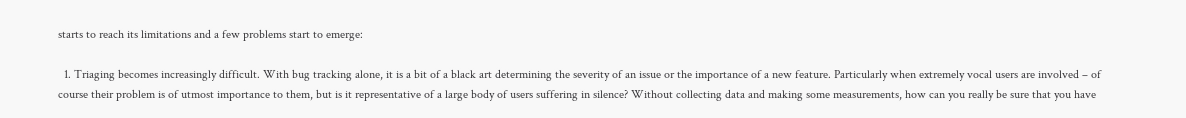starts to reach its limitations and a few problems start to emerge:

  1. Triaging becomes increasingly difficult. With bug tracking alone, it is a bit of a black art determining the severity of an issue or the importance of a new feature. Particularly when extremely vocal users are involved – of course their problem is of utmost importance to them, but is it representative of a large body of users suffering in silence? Without collecting data and making some measurements, how can you really be sure that you have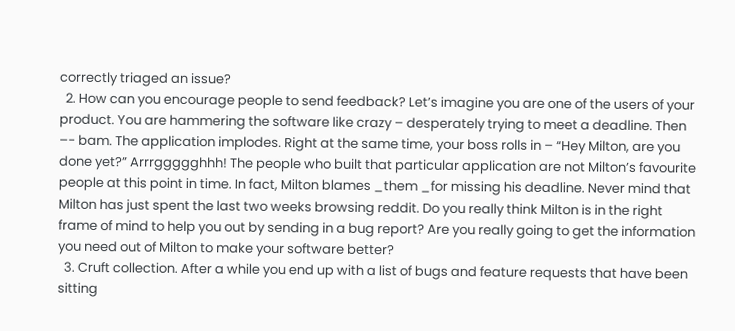correctly triaged an issue?
  2. How can you encourage people to send feedback? Let’s imagine you are one of the users of your product. You are hammering the software like crazy – desperately trying to meet a deadline. Then –- bam. The application implodes. Right at the same time, your boss rolls in – “Hey Milton, are you done yet?” Arrrggggghhh! The people who built that particular application are not Milton’s favourite people at this point in time. In fact, Milton blames _them _for missing his deadline. Never mind that Milton has just spent the last two weeks browsing reddit. Do you really think Milton is in the right frame of mind to help you out by sending in a bug report? Are you really going to get the information you need out of Milton to make your software better?
  3. Cruft collection. After a while you end up with a list of bugs and feature requests that have been sitting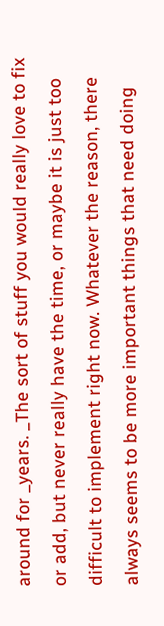around for _years. _The sort of stuff you would really love to fix or add, but never really have the time, or maybe it is just too difficult to implement right now. Whatever the reason, there always seems to be more important things that need doing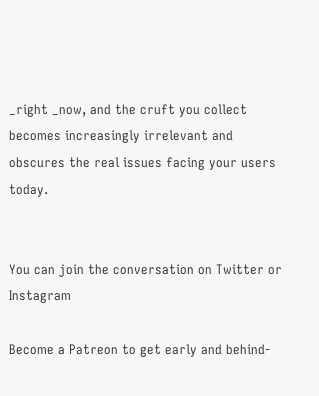_right _now, and the cruft you collect becomes increasingly irrelevant and obscures the real issues facing your users today.


You can join the conversation on Twitter or Instagram

Become a Patreon to get early and behind-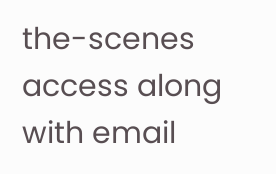the-scenes access along with email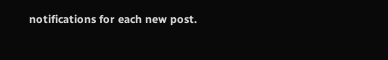notifications for each new post.